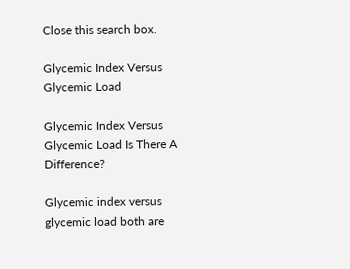Close this search box.

Glycemic Index Versus Glycemic Load

Glycemic Index Versus Glycemic Load Is There A Difference?

Glycemic index versus glycemic load both are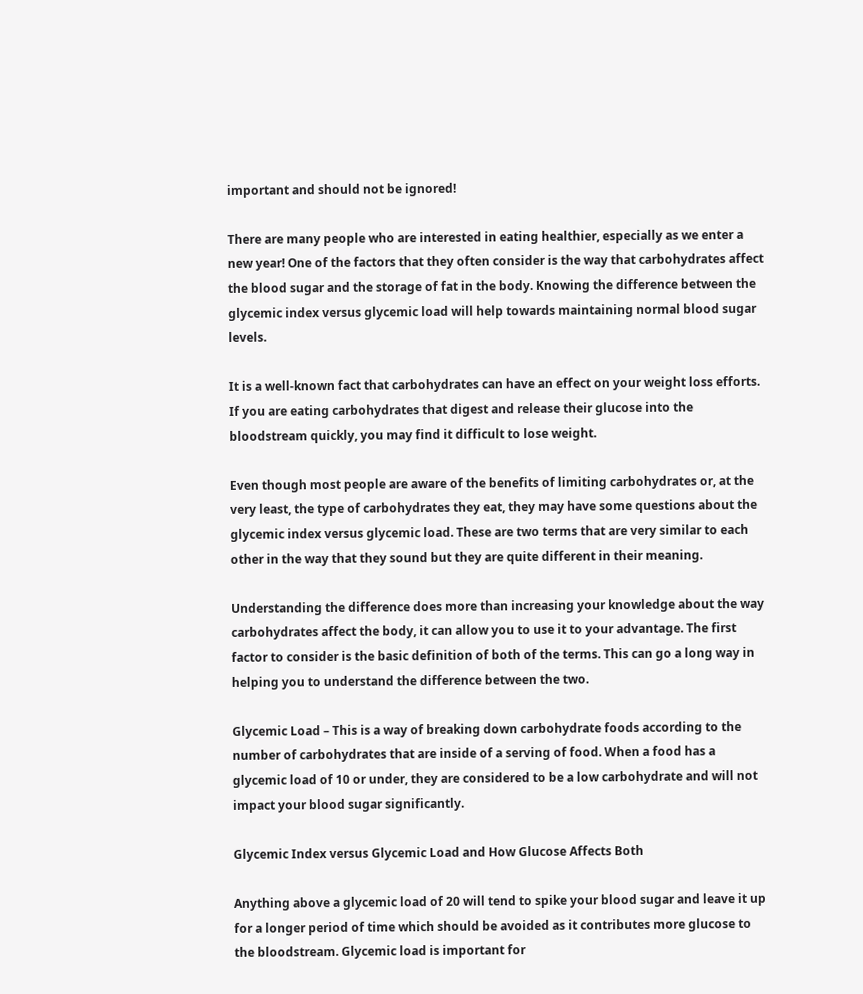important and should not be ignored!

There are many people who are interested in eating healthier, especially as we enter a new year! One of the factors that they often consider is the way that carbohydrates affect the blood sugar and the storage of fat in the body. Knowing the difference between the glycemic index versus glycemic load will help towards maintaining normal blood sugar levels.

It is a well-known fact that carbohydrates can have an effect on your weight loss efforts. If you are eating carbohydrates that digest and release their glucose into the bloodstream quickly, you may find it difficult to lose weight.

Even though most people are aware of the benefits of limiting carbohydrates or, at the very least, the type of carbohydrates they eat, they may have some questions about the glycemic index versus glycemic load. These are two terms that are very similar to each other in the way that they sound but they are quite different in their meaning.

Understanding the difference does more than increasing your knowledge about the way carbohydrates affect the body, it can allow you to use it to your advantage. The first factor to consider is the basic definition of both of the terms. This can go a long way in helping you to understand the difference between the two.

Glycemic Load – This is a way of breaking down carbohydrate foods according to the number of carbohydrates that are inside of a serving of food. When a food has a glycemic load of 10 or under, they are considered to be a low carbohydrate and will not impact your blood sugar significantly.

Glycemic Index versus Glycemic Load and How Glucose Affects Both

Anything above a glycemic load of 20 will tend to spike your blood sugar and leave it up for a longer period of time which should be avoided as it contributes more glucose to the bloodstream. Glycemic load is important for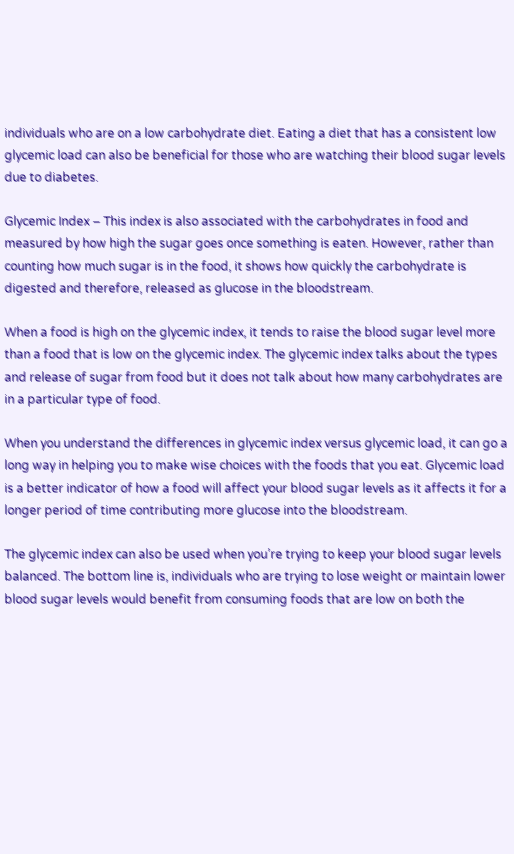individuals who are on a low carbohydrate diet. Eating a diet that has a consistent low glycemic load can also be beneficial for those who are watching their blood sugar levels due to diabetes.

Glycemic Index – This index is also associated with the carbohydrates in food and measured by how high the sugar goes once something is eaten. However, rather than counting how much sugar is in the food, it shows how quickly the carbohydrate is digested and therefore, released as glucose in the bloodstream.

When a food is high on the glycemic index, it tends to raise the blood sugar level more than a food that is low on the glycemic index. The glycemic index talks about the types and release of sugar from food but it does not talk about how many carbohydrates are in a particular type of food.

When you understand the differences in glycemic index versus glycemic load, it can go a long way in helping you to make wise choices with the foods that you eat. Glycemic load is a better indicator of how a food will affect your blood sugar levels as it affects it for a longer period of time contributing more glucose into the bloodstream.

The glycemic index can also be used when you’re trying to keep your blood sugar levels balanced. The bottom line is, individuals who are trying to lose weight or maintain lower blood sugar levels would benefit from consuming foods that are low on both the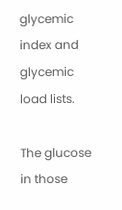glycemic index and glycemic load lists.

The glucose in those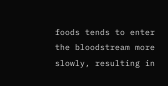foods tends to enter the bloodstream more slowly, resulting in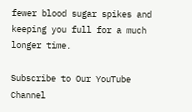fewer blood sugar spikes and keeping you full for a much longer time.

Subscribe to Our YouTube Channel